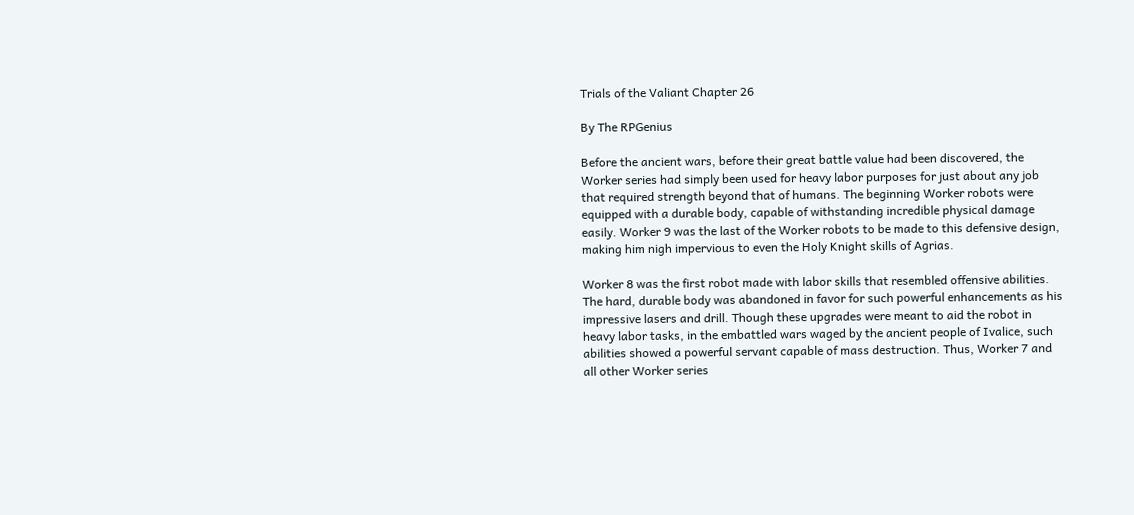Trials of the Valiant Chapter 26

By The RPGenius

Before the ancient wars, before their great battle value had been discovered, the Worker series had simply been used for heavy labor purposes for just about any job that required strength beyond that of humans. The beginning Worker robots were equipped with a durable body, capable of withstanding incredible physical damage easily. Worker 9 was the last of the Worker robots to be made to this defensive design, making him nigh impervious to even the Holy Knight skills of Agrias.

Worker 8 was the first robot made with labor skills that resembled offensive abilities. The hard, durable body was abandoned in favor for such powerful enhancements as his impressive lasers and drill. Though these upgrades were meant to aid the robot in heavy labor tasks, in the embattled wars waged by the ancient people of Ivalice, such abilities showed a powerful servant capable of mass destruction. Thus, Worker 7 and all other Worker series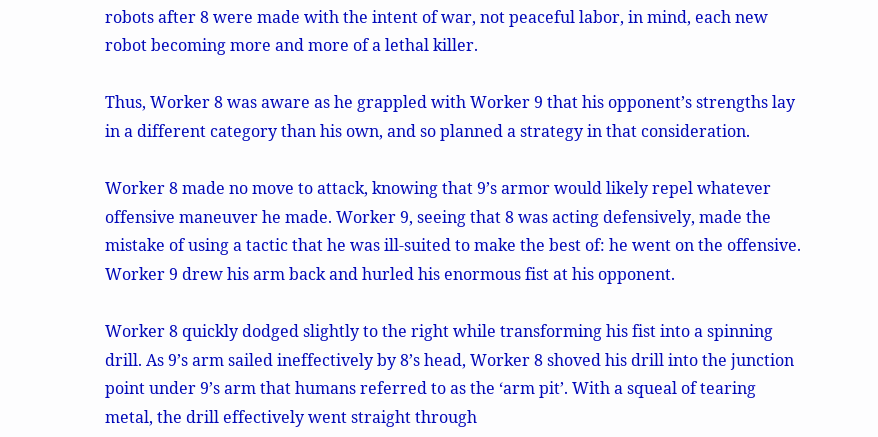robots after 8 were made with the intent of war, not peaceful labor, in mind, each new robot becoming more and more of a lethal killer.

Thus, Worker 8 was aware as he grappled with Worker 9 that his opponent’s strengths lay in a different category than his own, and so planned a strategy in that consideration.

Worker 8 made no move to attack, knowing that 9’s armor would likely repel whatever offensive maneuver he made. Worker 9, seeing that 8 was acting defensively, made the mistake of using a tactic that he was ill-suited to make the best of: he went on the offensive. Worker 9 drew his arm back and hurled his enormous fist at his opponent.

Worker 8 quickly dodged slightly to the right while transforming his fist into a spinning drill. As 9’s arm sailed ineffectively by 8’s head, Worker 8 shoved his drill into the junction point under 9’s arm that humans referred to as the ‘arm pit’. With a squeal of tearing metal, the drill effectively went straight through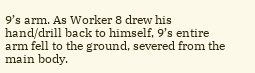9’s arm. As Worker 8 drew his hand/drill back to himself, 9’s entire arm fell to the ground, severed from the main body.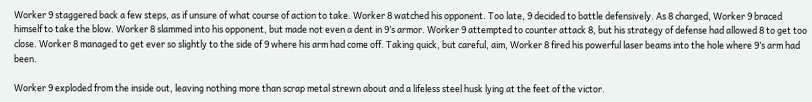Worker 9 staggered back a few steps, as if unsure of what course of action to take. Worker 8 watched his opponent. Too late, 9 decided to battle defensively. As 8 charged, Worker 9 braced himself to take the blow. Worker 8 slammed into his opponent, but made not even a dent in 9’s armor. Worker 9 attempted to counter attack 8, but his strategy of defense had allowed 8 to get too close. Worker 8 managed to get ever so slightly to the side of 9 where his arm had come off. Taking quick, but careful, aim, Worker 8 fired his powerful laser beams into the hole where 9’s arm had been.

Worker 9 exploded from the inside out, leaving nothing more than scrap metal strewn about and a lifeless steel husk lying at the feet of the victor.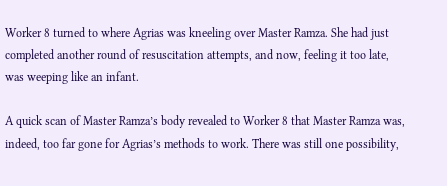Worker 8 turned to where Agrias was kneeling over Master Ramza. She had just completed another round of resuscitation attempts, and now, feeling it too late, was weeping like an infant.

A quick scan of Master Ramza’s body revealed to Worker 8 that Master Ramza was, indeed, too far gone for Agrias’s methods to work. There was still one possibility,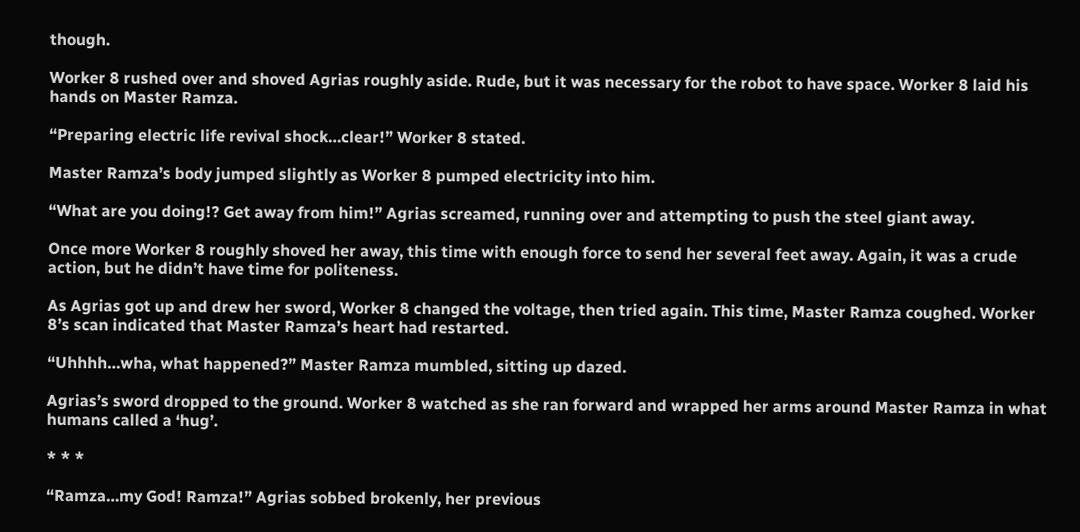though.

Worker 8 rushed over and shoved Agrias roughly aside. Rude, but it was necessary for the robot to have space. Worker 8 laid his hands on Master Ramza.

“Preparing electric life revival shock…clear!” Worker 8 stated.

Master Ramza’s body jumped slightly as Worker 8 pumped electricity into him.

“What are you doing!? Get away from him!” Agrias screamed, running over and attempting to push the steel giant away.

Once more Worker 8 roughly shoved her away, this time with enough force to send her several feet away. Again, it was a crude action, but he didn’t have time for politeness.

As Agrias got up and drew her sword, Worker 8 changed the voltage, then tried again. This time, Master Ramza coughed. Worker 8’s scan indicated that Master Ramza’s heart had restarted.

“Uhhhh…wha, what happened?” Master Ramza mumbled, sitting up dazed.

Agrias’s sword dropped to the ground. Worker 8 watched as she ran forward and wrapped her arms around Master Ramza in what humans called a ‘hug’.

* * *

“Ramza…my God! Ramza!” Agrias sobbed brokenly, her previous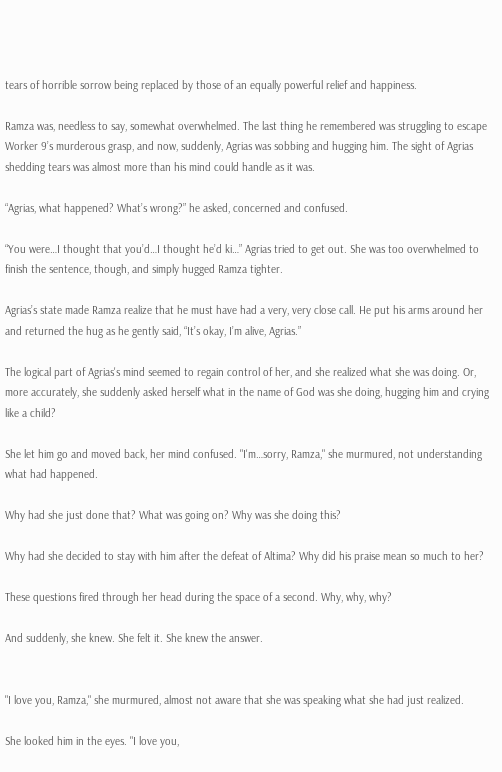tears of horrible sorrow being replaced by those of an equally powerful relief and happiness.

Ramza was, needless to say, somewhat overwhelmed. The last thing he remembered was struggling to escape Worker 9’s murderous grasp, and now, suddenly, Agrias was sobbing and hugging him. The sight of Agrias shedding tears was almost more than his mind could handle as it was.

“Agrias, what happened? What’s wrong?” he asked, concerned and confused.

“You were…I thought that you’d…I thought he’d ki…” Agrias tried to get out. She was too overwhelmed to finish the sentence, though, and simply hugged Ramza tighter.

Agrias’s state made Ramza realize that he must have had a very, very close call. He put his arms around her and returned the hug as he gently said, “It’s okay, I’m alive, Agrias.”

The logical part of Agrias's mind seemed to regain control of her, and she realized what she was doing. Or, more accurately, she suddenly asked herself what in the name of God was she doing, hugging him and crying like a child?

She let him go and moved back, her mind confused. "I'm…sorry, Ramza," she murmured, not understanding what had happened.

Why had she just done that? What was going on? Why was she doing this?

Why had she decided to stay with him after the defeat of Altima? Why did his praise mean so much to her?

These questions fired through her head during the space of a second. Why, why, why?

And suddenly, she knew. She felt it. She knew the answer.


"I love you, Ramza," she murmured, almost not aware that she was speaking what she had just realized.

She looked him in the eyes. "I love you,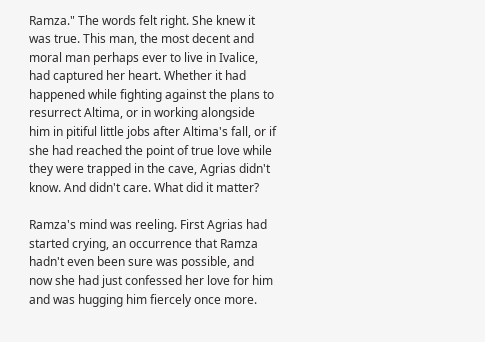Ramza." The words felt right. She knew it was true. This man, the most decent and moral man perhaps ever to live in Ivalice, had captured her heart. Whether it had happened while fighting against the plans to resurrect Altima, or in working alongside him in pitiful little jobs after Altima's fall, or if she had reached the point of true love while they were trapped in the cave, Agrias didn't know. And didn't care. What did it matter?

Ramza's mind was reeling. First Agrias had started crying, an occurrence that Ramza hadn't even been sure was possible, and now she had just confessed her love for him and was hugging him fiercely once more.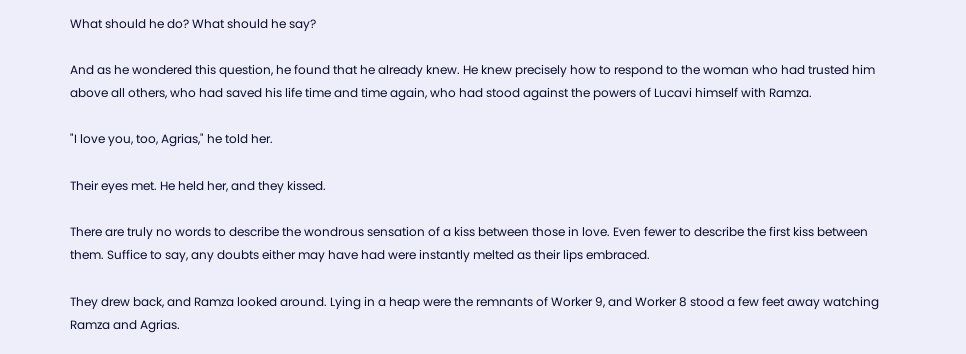What should he do? What should he say?

And as he wondered this question, he found that he already knew. He knew precisely how to respond to the woman who had trusted him above all others, who had saved his life time and time again, who had stood against the powers of Lucavi himself with Ramza.

"I love you, too, Agrias," he told her.

Their eyes met. He held her, and they kissed.

There are truly no words to describe the wondrous sensation of a kiss between those in love. Even fewer to describe the first kiss between them. Suffice to say, any doubts either may have had were instantly melted as their lips embraced.

They drew back, and Ramza looked around. Lying in a heap were the remnants of Worker 9, and Worker 8 stood a few feet away watching Ramza and Agrias.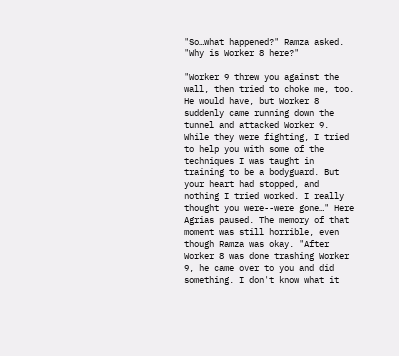"So…what happened?" Ramza asked. "Why is Worker 8 here?"

"Worker 9 threw you against the wall, then tried to choke me, too. He would have, but Worker 8 suddenly came running down the tunnel and attacked Worker 9. While they were fighting, I tried to help you with some of the techniques I was taught in training to be a bodyguard. But your heart had stopped, and nothing I tried worked. I really thought you were--were gone…" Here Agrias paused. The memory of that moment was still horrible, even though Ramza was okay. "After Worker 8 was done trashing Worker 9, he came over to you and did something. I don't know what it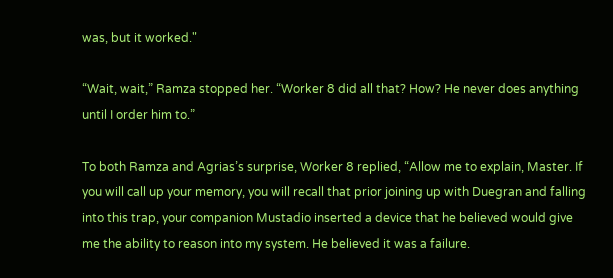was, but it worked."

“Wait, wait,” Ramza stopped her. “Worker 8 did all that? How? He never does anything until I order him to.”

To both Ramza and Agrias’s surprise, Worker 8 replied, “Allow me to explain, Master. If you will call up your memory, you will recall that prior joining up with Duegran and falling into this trap, your companion Mustadio inserted a device that he believed would give me the ability to reason into my system. He believed it was a failure.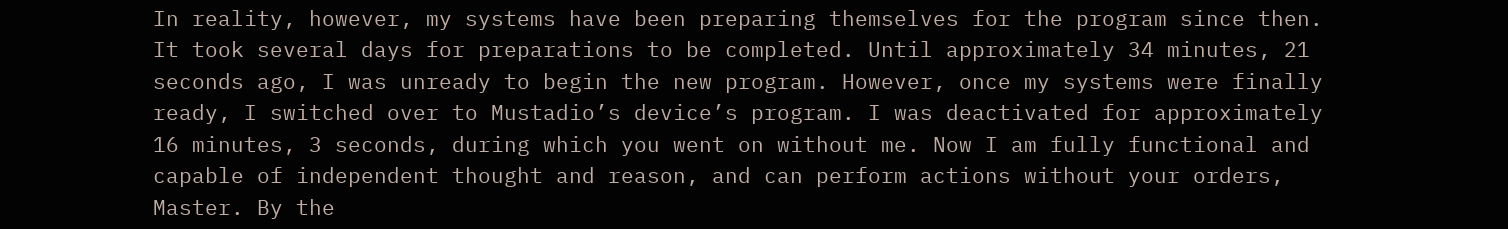In reality, however, my systems have been preparing themselves for the program since then. It took several days for preparations to be completed. Until approximately 34 minutes, 21 seconds ago, I was unready to begin the new program. However, once my systems were finally ready, I switched over to Mustadio’s device’s program. I was deactivated for approximately 16 minutes, 3 seconds, during which you went on without me. Now I am fully functional and capable of independent thought and reason, and can perform actions without your orders, Master. By the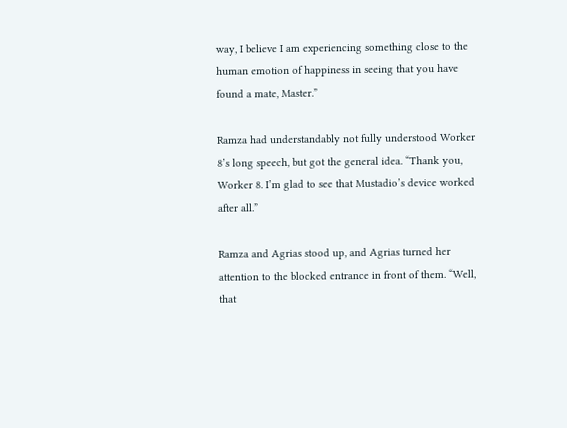way, I believe I am experiencing something close to the human emotion of happiness in seeing that you have found a mate, Master.”

Ramza had understandably not fully understood Worker 8’s long speech, but got the general idea. “Thank you, Worker 8. I’m glad to see that Mustadio’s device worked after all.”

Ramza and Agrias stood up, and Agrias turned her attention to the blocked entrance in front of them. “Well, that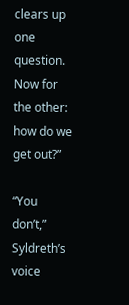clears up one question. Now for the other: how do we get out?”

“You don’t,” Syldreth’s voice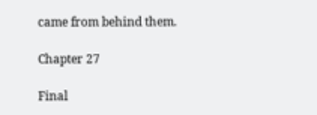came from behind them.

Chapter 27

Final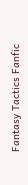Fantasy Tactics Fanfic